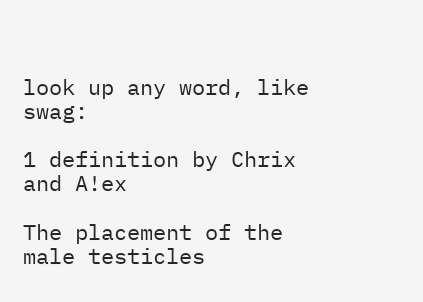look up any word, like swag:

1 definition by Chrix and A!ex

The placement of the male testicles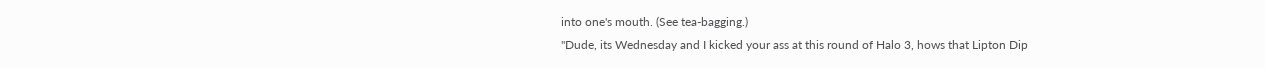into one's mouth. (See tea-bagging.)
"Dude, its Wednesday and I kicked your ass at this round of Halo 3, hows that Lipton Dip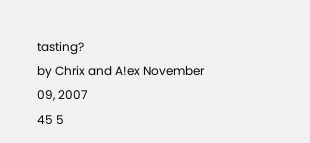tasting?
by Chrix and A!ex November 09, 2007
45 5